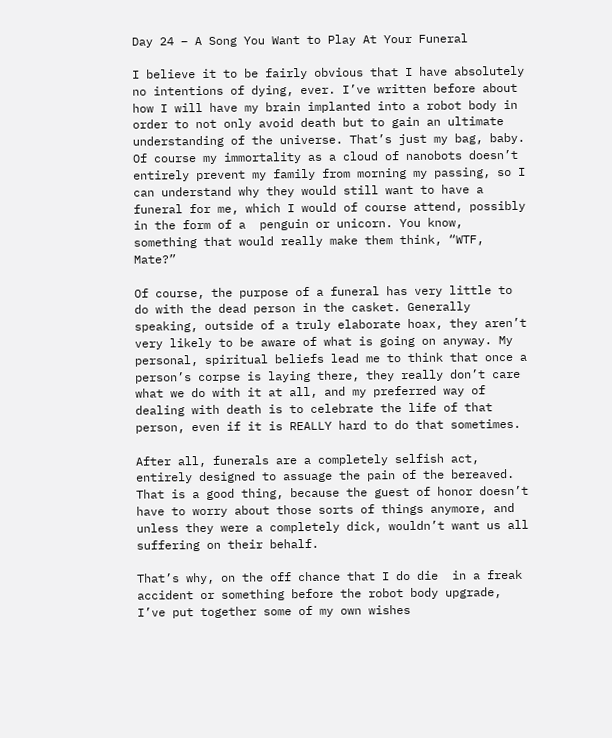Day 24 – A Song You Want to Play At Your Funeral

I believe it to be fairly obvious that I have absolutely no intentions of dying, ever. I’ve written before about how I will have my brain implanted into a robot body in order to not only avoid death but to gain an ultimate understanding of the universe. That’s just my bag, baby. Of course my immortality as a cloud of nanobots doesn’t entirely prevent my family from morning my passing, so I can understand why they would still want to have a funeral for me, which I would of course attend, possibly in the form of a  penguin or unicorn. You know, something that would really make them think, “WTF, Mate?”

Of course, the purpose of a funeral has very little to do with the dead person in the casket. Generally speaking, outside of a truly elaborate hoax, they aren’t very likely to be aware of what is going on anyway. My personal, spiritual beliefs lead me to think that once a person’s corpse is laying there, they really don’t care what we do with it at all, and my preferred way of dealing with death is to celebrate the life of that person, even if it is REALLY hard to do that sometimes.

After all, funerals are a completely selfish act, entirely designed to assuage the pain of the bereaved. That is a good thing, because the guest of honor doesn’t have to worry about those sorts of things anymore, and unless they were a completely dick, wouldn’t want us all suffering on their behalf.

That’s why, on the off chance that I do die  in a freak accident or something before the robot body upgrade, I’ve put together some of my own wishes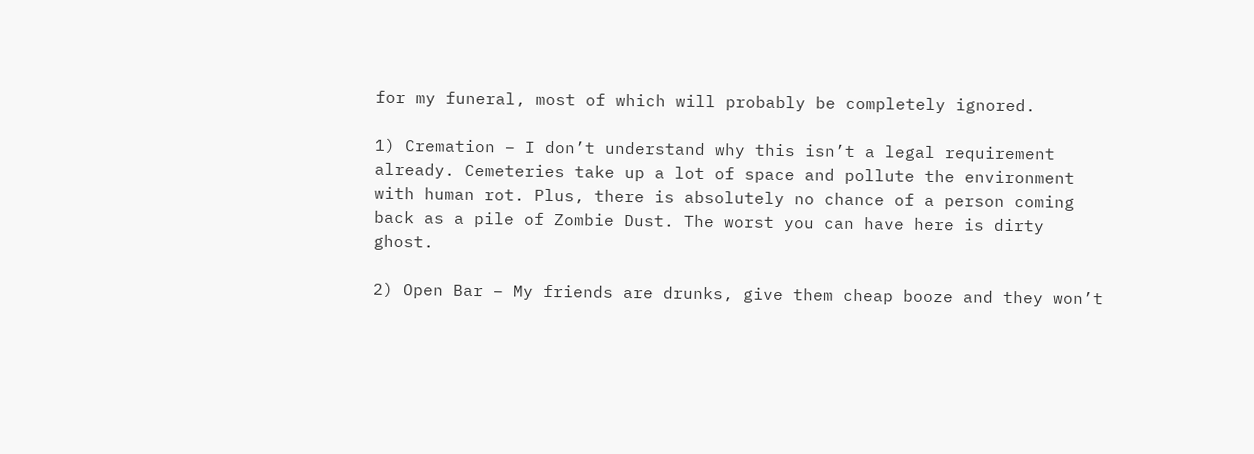for my funeral, most of which will probably be completely ignored.

1) Cremation – I don’t understand why this isn’t a legal requirement already. Cemeteries take up a lot of space and pollute the environment with human rot. Plus, there is absolutely no chance of a person coming back as a pile of Zombie Dust. The worst you can have here is dirty ghost.

2) Open Bar – My friends are drunks, give them cheap booze and they won’t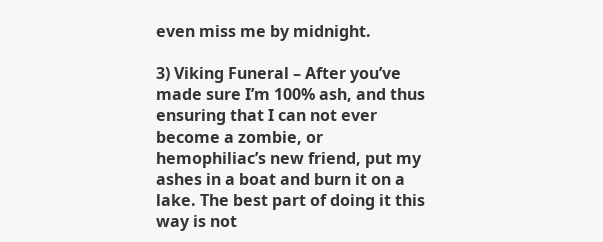even miss me by midnight.

3) Viking Funeral – After you’ve made sure I’m 100% ash, and thus ensuring that I can not ever become a zombie, or hemophiliac’s new friend, put my ashes in a boat and burn it on a lake. The best part of doing it this way is not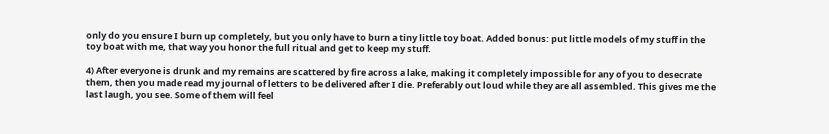only do you ensure I burn up completely, but you only have to burn a tiny little toy boat. Added bonus: put little models of my stuff in the toy boat with me, that way you honor the full ritual and get to keep my stuff.

4) After everyone is drunk and my remains are scattered by fire across a lake, making it completely impossible for any of you to desecrate them, then you made read my journal of letters to be delivered after I die. Preferably out loud while they are all assembled. This gives me the last laugh, you see. Some of them will feel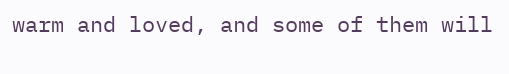warm and loved, and some of them will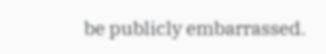be publicly embarrassed.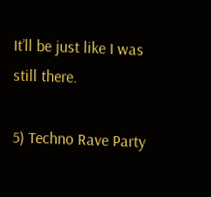It’ll be just like I was still there.

5) Techno Rave Party